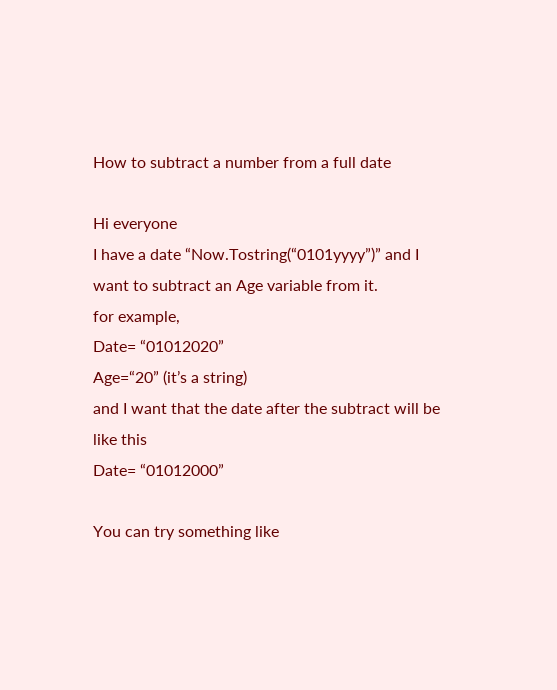How to subtract a number from a full date

Hi everyone
I have a date “Now.Tostring(“0101yyyy”)” and I want to subtract an Age variable from it.
for example,
Date= “01012020”
Age=“20” (it’s a string)
and I want that the date after the subtract will be like this
Date= “01012000”

You can try something like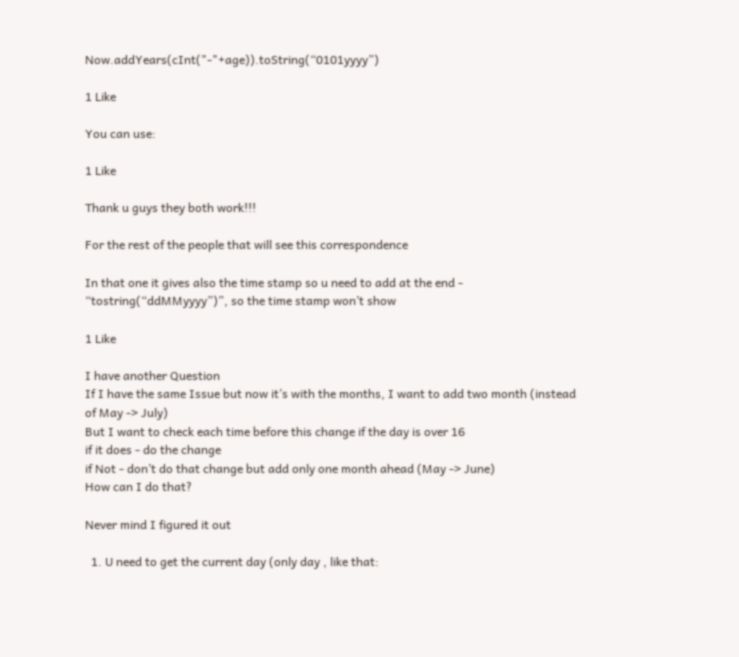Now.addYears(cInt("-"+age)).toString(“0101yyyy”)

1 Like

You can use:

1 Like

Thank u guys they both work!!!

For the rest of the people that will see this correspondence

In that one it gives also the time stamp so u need to add at the end - “tostring(“ddMMyyyy”)”, so the time stamp won’t show

1 Like

I have another Question
If I have the same Issue but now it’s with the months, I want to add two month (instead of May -> July)
But I want to check each time before this change if the day is over 16
if it does - do the change
if Not - don’t do that change but add only one month ahead (May -> June)
How can I do that?

Never mind I figured it out

  1. U need to get the current day (only day , like that: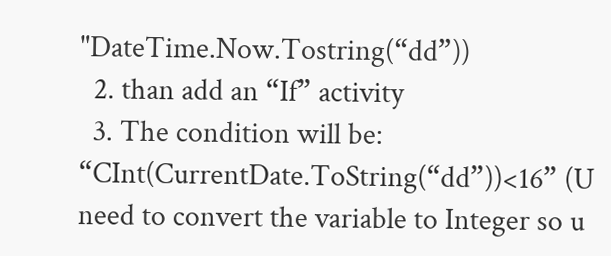"DateTime.Now.Tostring(“dd”))
  2. than add an “If” activity
  3. The condition will be: “CInt(CurrentDate.ToString(“dd”))<16” (U need to convert the variable to Integer so u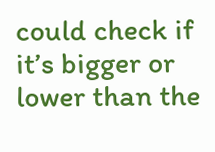could check if it’s bigger or lower than the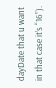dayDate that u want in that case it’s “16”).